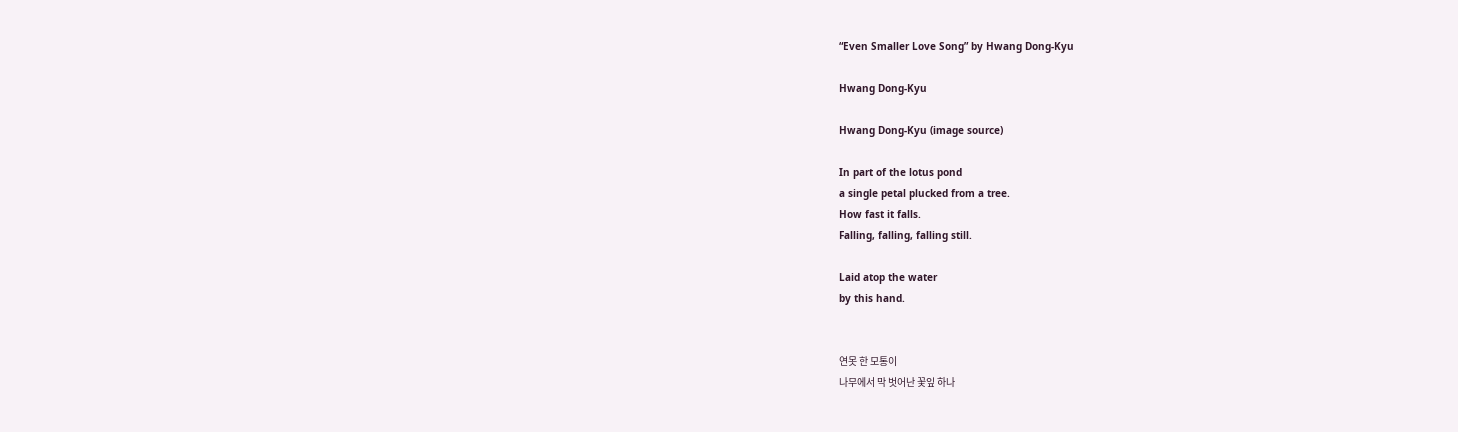“Even Smaller Love Song” by Hwang Dong-Kyu

Hwang Dong-Kyu

Hwang Dong-Kyu (image source)

In part of the lotus pond
a single petal plucked from a tree.
How fast it falls.
Falling, falling, falling still.

Laid atop the water
by this hand.


연못 한 모통이
나무에서 막 벗어난 꽃잎 하나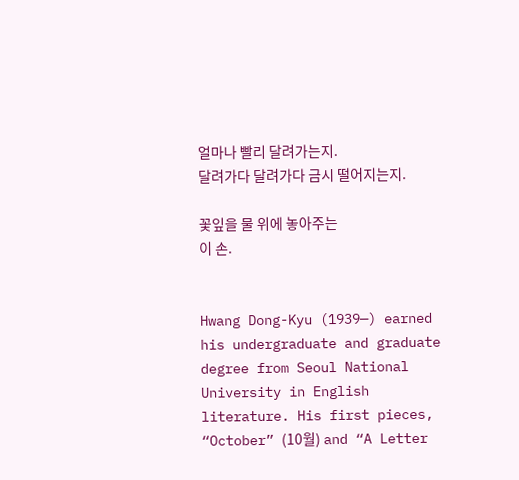얼마나 빨리 달려가는지.
달려가다 달려가다 금시 떨어지는지.

꽃잎을 물 위에 놓아주는
이 손.


Hwang Dong-Kyu (1939—) earned his undergraduate and graduate degree from Seoul National University in English literature. His first pieces, “October” (10월) and “A Letter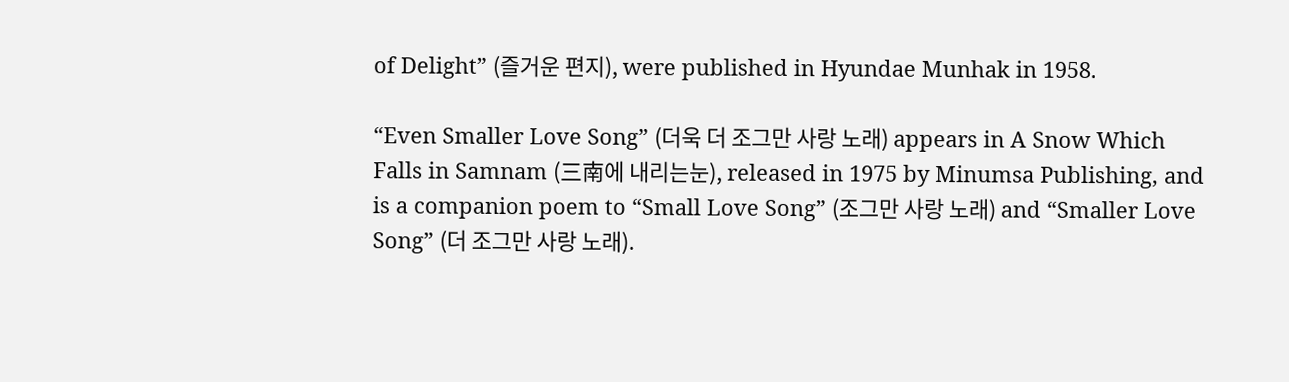of Delight” (즐거운 편지), were published in Hyundae Munhak in 1958.

“Even Smaller Love Song” (더욱 더 조그만 사랑 노래) appears in A Snow Which Falls in Samnam (三南에 내리는눈), released in 1975 by Minumsa Publishing, and is a companion poem to “Small Love Song” (조그만 사랑 노래) and “Smaller Love Song” (더 조그만 사랑 노래).